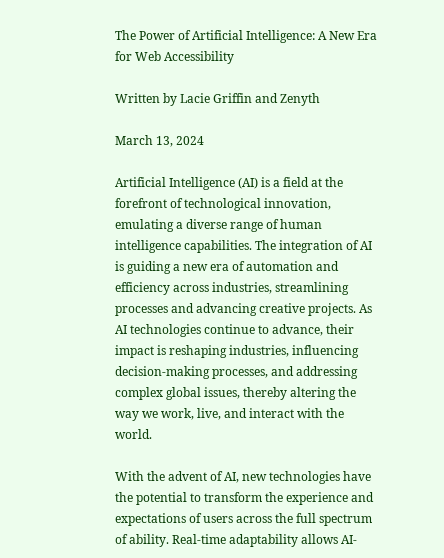The Power of Artificial Intelligence: A New Era for Web Accessibility

Written by Lacie Griffin and Zenyth

March 13, 2024

Artificial Intelligence (AI) is a field at the forefront of technological innovation, emulating a diverse range of human intelligence capabilities. The integration of AI is guiding a new era of automation and efficiency across industries, streamlining processes and advancing creative projects. As AI technologies continue to advance, their impact is reshaping industries, influencing decision-making processes, and addressing complex global issues, thereby altering the way we work, live, and interact with the world.

With the advent of AI, new technologies have the potential to transform the experience and expectations of users across the full spectrum of ability. Real-time adaptability allows AI-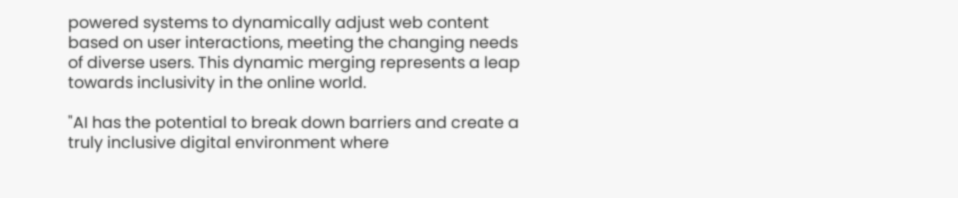powered systems to dynamically adjust web content based on user interactions, meeting the changing needs of diverse users. This dynamic merging represents a leap towards inclusivity in the online world.

"AI has the potential to break down barriers and create a truly inclusive digital environment where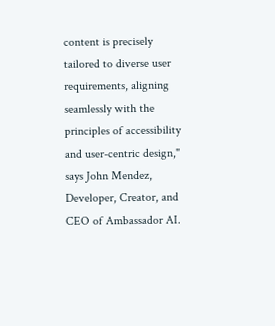content is precisely tailored to diverse user requirements, aligning seamlessly with the principles of accessibility and user-centric design," says John Mendez, Developer, Creator, and CEO of Ambassador AI.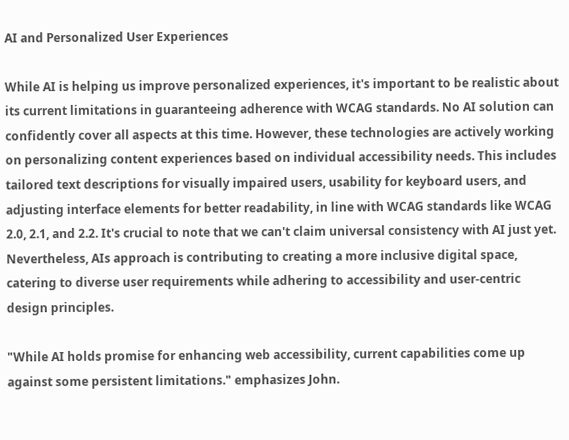AI and Personalized User Experiences

While AI is helping us improve personalized experiences, it's important to be realistic about its current limitations in guaranteeing adherence with WCAG standards. No AI solution can confidently cover all aspects at this time. However, these technologies are actively working on personalizing content experiences based on individual accessibility needs. This includes tailored text descriptions for visually impaired users, usability for keyboard users, and adjusting interface elements for better readability, in line with WCAG standards like WCAG 2.0, 2.1, and 2.2. It's crucial to note that we can't claim universal consistency with AI just yet. Nevertheless, AIs approach is contributing to creating a more inclusive digital space, catering to diverse user requirements while adhering to accessibility and user-centric design principles.

"While AI holds promise for enhancing web accessibility, current capabilities come up against some persistent limitations." emphasizes John.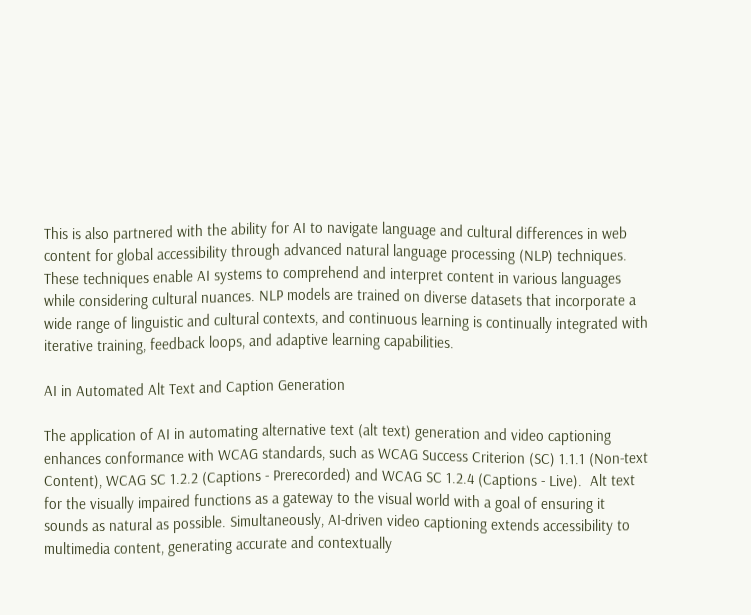This is also partnered with the ability for AI to navigate language and cultural differences in web content for global accessibility through advanced natural language processing (NLP) techniques. These techniques enable AI systems to comprehend and interpret content in various languages while considering cultural nuances. NLP models are trained on diverse datasets that incorporate a wide range of linguistic and cultural contexts, and continuous learning is continually integrated with iterative training, feedback loops, and adaptive learning capabilities.

AI in Automated Alt Text and Caption Generation

The application of AI in automating alternative text (alt text) generation and video captioning enhances conformance with WCAG standards, such as WCAG Success Criterion (SC) 1.1.1 (Non-text Content), WCAG SC 1.2.2 (Captions - Prerecorded) and WCAG SC 1.2.4 (Captions - Live).  Alt text for the visually impaired functions as a gateway to the visual world with a goal of ensuring it sounds as natural as possible. Simultaneously, AI-driven video captioning extends accessibility to multimedia content, generating accurate and contextually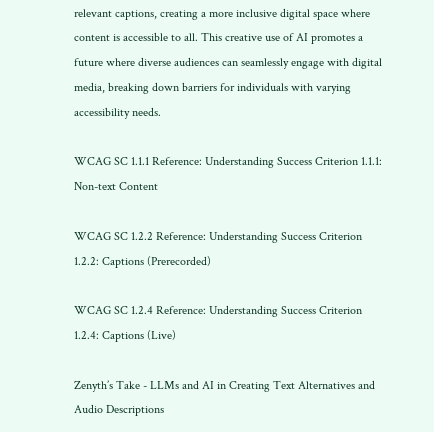relevant captions, creating a more inclusive digital space where content is accessible to all. This creative use of AI promotes a future where diverse audiences can seamlessly engage with digital media, breaking down barriers for individuals with varying accessibility needs.

WCAG SC 1.1.1 Reference: Understanding Success Criterion 1.1.1: Non-text Content

WCAG SC 1.2.2 Reference: Understanding Success Criterion 1.2.2: Captions (Prerecorded)

WCAG SC 1.2.4 Reference: Understanding Success Criterion 1.2.4: Captions (Live)

Zenyth’s Take - LLMs and AI in Creating Text Alternatives and Audio Descriptions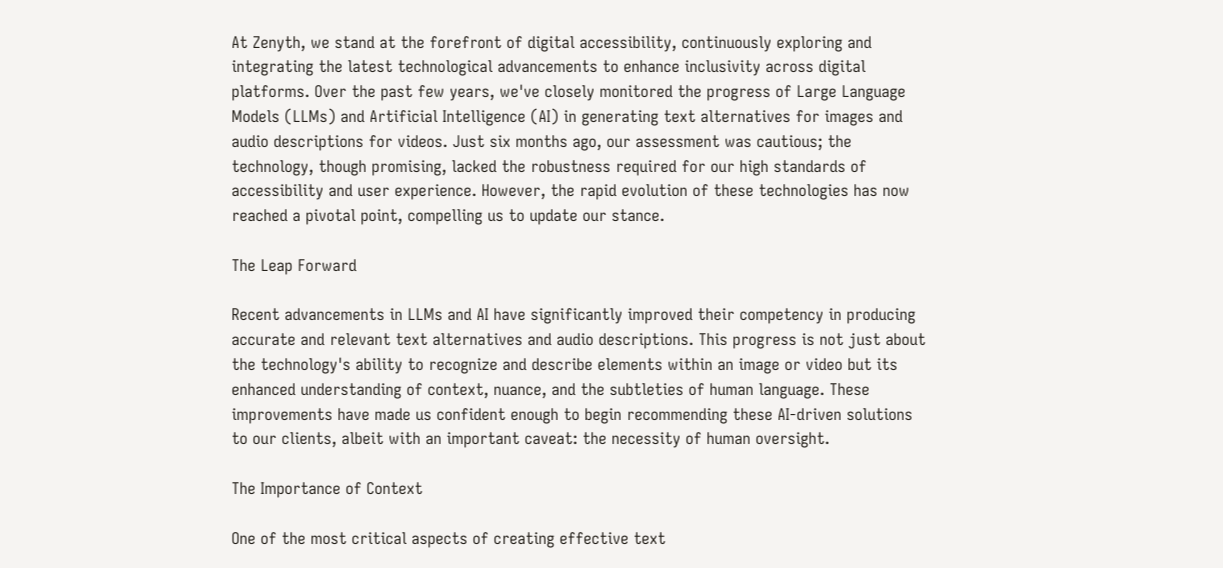At Zenyth, we stand at the forefront of digital accessibility, continuously exploring and integrating the latest technological advancements to enhance inclusivity across digital platforms. Over the past few years, we've closely monitored the progress of Large Language Models (LLMs) and Artificial Intelligence (AI) in generating text alternatives for images and audio descriptions for videos. Just six months ago, our assessment was cautious; the technology, though promising, lacked the robustness required for our high standards of accessibility and user experience. However, the rapid evolution of these technologies has now reached a pivotal point, compelling us to update our stance.

The Leap Forward

Recent advancements in LLMs and AI have significantly improved their competency in producing accurate and relevant text alternatives and audio descriptions. This progress is not just about the technology's ability to recognize and describe elements within an image or video but its enhanced understanding of context, nuance, and the subtleties of human language. These improvements have made us confident enough to begin recommending these AI-driven solutions to our clients, albeit with an important caveat: the necessity of human oversight.

The Importance of Context

One of the most critical aspects of creating effective text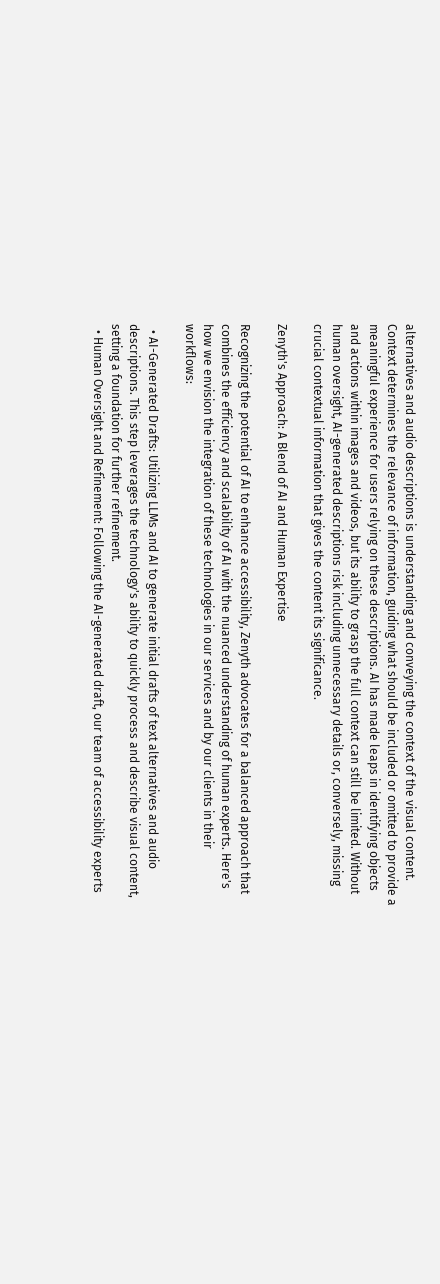alternatives and audio descriptions is understanding and conveying the context of the visual content. Context determines the relevance of information, guiding what should be included or omitted to provide a meaningful experience for users relying on these descriptions. AI has made leaps in identifying objects and actions within images and videos, but its ability to grasp the full context can still be limited. Without human oversight, AI-generated descriptions risk including unnecessary details or, conversely, missing crucial contextual information that gives the content its significance.

Zenyth's Approach: A Blend of AI and Human Expertise

Recognizing the potential of AI to enhance accessibility, Zenyth advocates for a balanced approach that combines the efficiency and scalability of AI with the nuanced understanding of human experts. Here's how we envision the integration of these technologies in our services and by our clients in their workflows:

  • AI-Generated Drafts: Utilizing LLMs and AI to generate initial drafts of text alternatives and audio descriptions. This step leverages the technology's ability to quickly process and describe visual content, setting a foundation for further refinement.
  • Human Oversight and Refinement: Following the AI-generated draft, our team of accessibility experts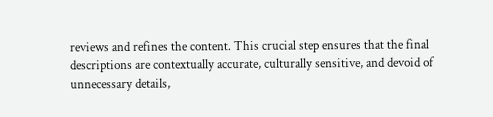reviews and refines the content. This crucial step ensures that the final descriptions are contextually accurate, culturally sensitive, and devoid of unnecessary details,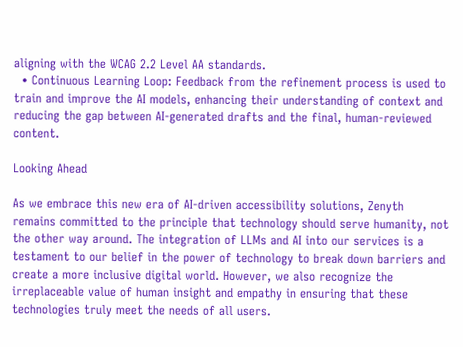aligning with the WCAG 2.2 Level AA standards.
  • Continuous Learning Loop: Feedback from the refinement process is used to train and improve the AI models, enhancing their understanding of context and reducing the gap between AI-generated drafts and the final, human-reviewed content.

Looking Ahead

As we embrace this new era of AI-driven accessibility solutions, Zenyth remains committed to the principle that technology should serve humanity, not the other way around. The integration of LLMs and AI into our services is a testament to our belief in the power of technology to break down barriers and create a more inclusive digital world. However, we also recognize the irreplaceable value of human insight and empathy in ensuring that these technologies truly meet the needs of all users.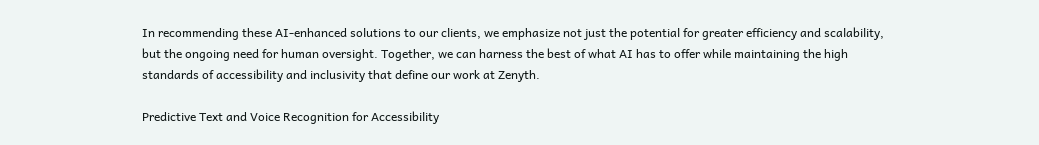In recommending these AI-enhanced solutions to our clients, we emphasize not just the potential for greater efficiency and scalability, but the ongoing need for human oversight. Together, we can harness the best of what AI has to offer while maintaining the high standards of accessibility and inclusivity that define our work at Zenyth.

Predictive Text and Voice Recognition for Accessibility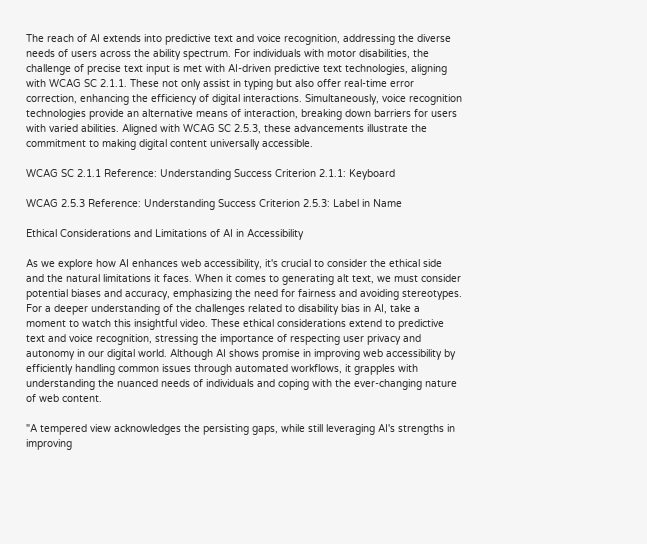The reach of AI extends into predictive text and voice recognition, addressing the diverse needs of users across the ability spectrum. For individuals with motor disabilities, the challenge of precise text input is met with AI-driven predictive text technologies, aligning with WCAG SC 2.1.1. These not only assist in typing but also offer real-time error correction, enhancing the efficiency of digital interactions. Simultaneously, voice recognition technologies provide an alternative means of interaction, breaking down barriers for users with varied abilities. Aligned with WCAG SC 2.5.3, these advancements illustrate the commitment to making digital content universally accessible.

WCAG SC 2.1.1 Reference: Understanding Success Criterion 2.1.1: Keyboard

WCAG 2.5.3 Reference: Understanding Success Criterion 2.5.3: Label in Name

Ethical Considerations and Limitations of AI in Accessibility

As we explore how AI enhances web accessibility, it's crucial to consider the ethical side and the natural limitations it faces. When it comes to generating alt text, we must consider potential biases and accuracy, emphasizing the need for fairness and avoiding stereotypes. For a deeper understanding of the challenges related to disability bias in AI, take a moment to watch this insightful video. These ethical considerations extend to predictive text and voice recognition, stressing the importance of respecting user privacy and autonomy in our digital world. Although AI shows promise in improving web accessibility by efficiently handling common issues through automated workflows, it grapples with understanding the nuanced needs of individuals and coping with the ever-changing nature of web content.

"A tempered view acknowledges the persisting gaps, while still leveraging AI's strengths in improving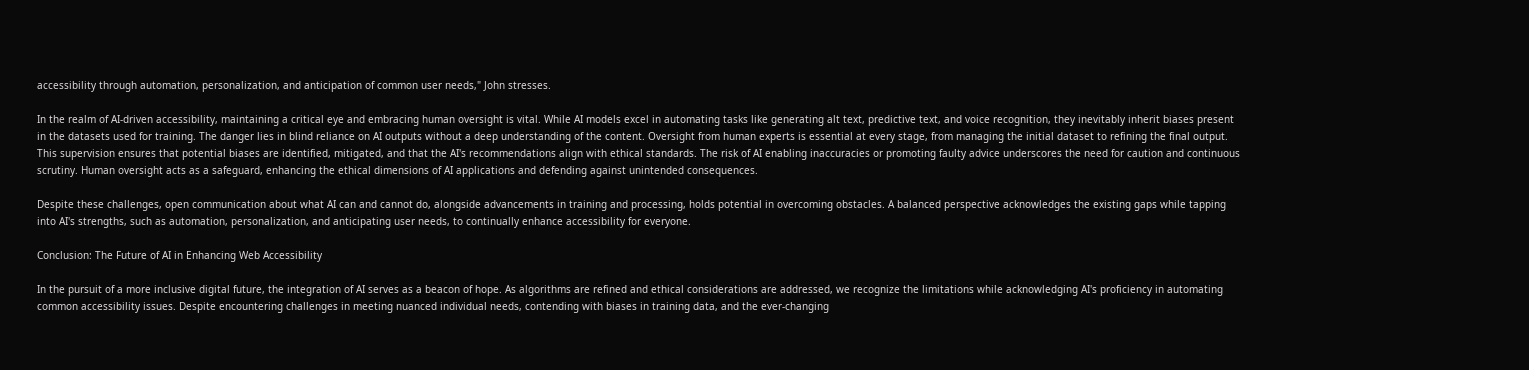accessibility through automation, personalization, and anticipation of common user needs," John stresses.

In the realm of AI-driven accessibility, maintaining a critical eye and embracing human oversight is vital. While AI models excel in automating tasks like generating alt text, predictive text, and voice recognition, they inevitably inherit biases present in the datasets used for training. The danger lies in blind reliance on AI outputs without a deep understanding of the content. Oversight from human experts is essential at every stage, from managing the initial dataset to refining the final output. This supervision ensures that potential biases are identified, mitigated, and that the AI's recommendations align with ethical standards. The risk of AI enabling inaccuracies or promoting faulty advice underscores the need for caution and continuous scrutiny. Human oversight acts as a safeguard, enhancing the ethical dimensions of AI applications and defending against unintended consequences.

Despite these challenges, open communication about what AI can and cannot do, alongside advancements in training and processing, holds potential in overcoming obstacles. A balanced perspective acknowledges the existing gaps while tapping into AI's strengths, such as automation, personalization, and anticipating user needs, to continually enhance accessibility for everyone.

Conclusion: The Future of AI in Enhancing Web Accessibility

In the pursuit of a more inclusive digital future, the integration of AI serves as a beacon of hope. As algorithms are refined and ethical considerations are addressed, we recognize the limitations while acknowledging AI's proficiency in automating common accessibility issues. Despite encountering challenges in meeting nuanced individual needs, contending with biases in training data, and the ever-changing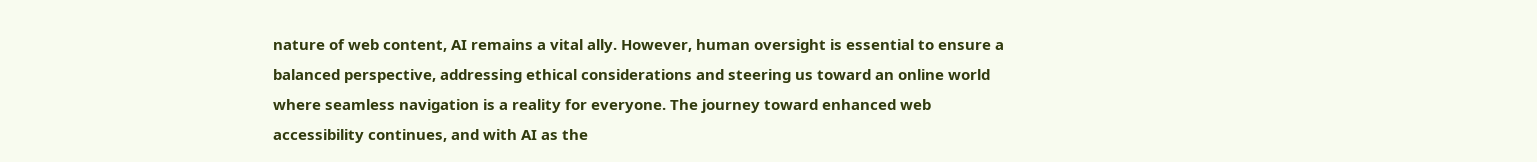nature of web content, AI remains a vital ally. However, human oversight is essential to ensure a balanced perspective, addressing ethical considerations and steering us toward an online world where seamless navigation is a reality for everyone. The journey toward enhanced web accessibility continues, and with AI as the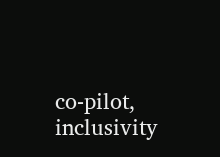co-pilot, inclusivity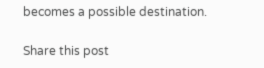becomes a possible destination.

Share this post